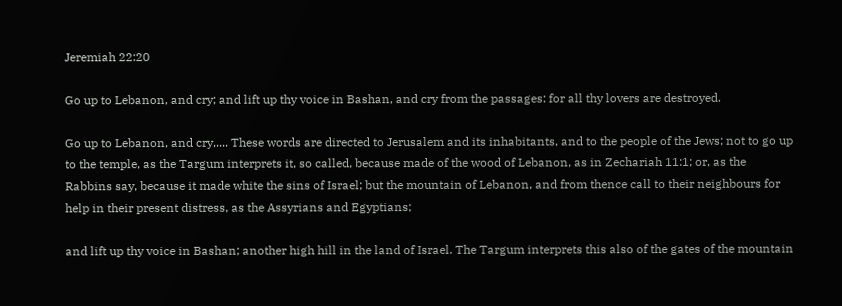Jeremiah 22:20

Go up to Lebanon, and cry; and lift up thy voice in Bashan, and cry from the passages: for all thy lovers are destroyed.

Go up to Lebanon, and cry,.... These words are directed to Jerusalem and its inhabitants, and to the people of the Jews; not to go up to the temple, as the Targum interprets it, so called, because made of the wood of Lebanon, as in Zechariah 11:1; or, as the Rabbins say, because it made white the sins of Israel; but the mountain of Lebanon, and from thence call to their neighbours for help in their present distress, as the Assyrians and Egyptians;

and lift up thy voice in Bashan; another high hill in the land of Israel. The Targum interprets this also of the gates of the mountain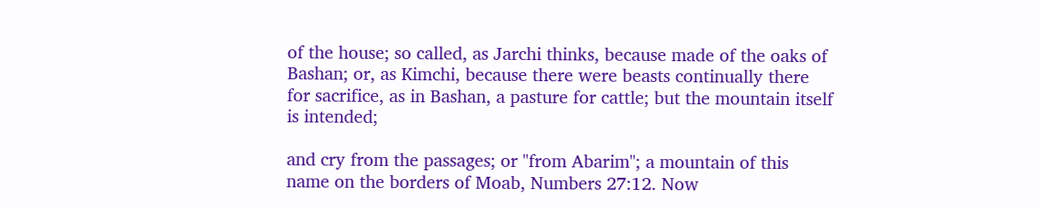of the house; so called, as Jarchi thinks, because made of the oaks of Bashan; or, as Kimchi, because there were beasts continually there for sacrifice, as in Bashan, a pasture for cattle; but the mountain itself is intended;

and cry from the passages; or "from Abarim"; a mountain of this name on the borders of Moab, Numbers 27:12. Now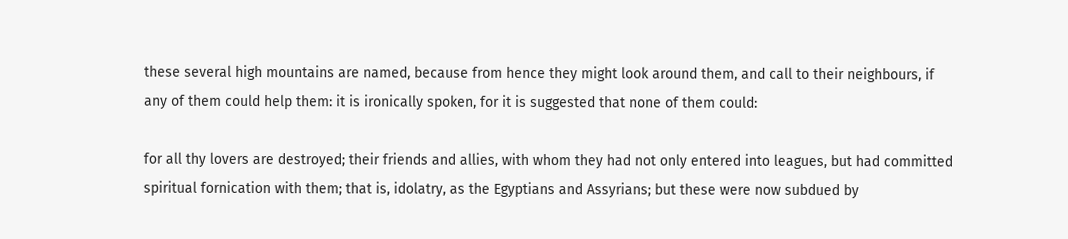these several high mountains are named, because from hence they might look around them, and call to their neighbours, if any of them could help them: it is ironically spoken, for it is suggested that none of them could:

for all thy lovers are destroyed; their friends and allies, with whom they had not only entered into leagues, but had committed spiritual fornication with them; that is, idolatry, as the Egyptians and Assyrians; but these were now subdued by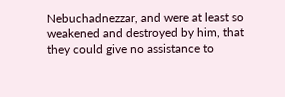Nebuchadnezzar, and were at least so weakened and destroyed by him, that they could give no assistance to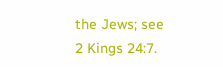the Jews; see 2 Kings 24:7.